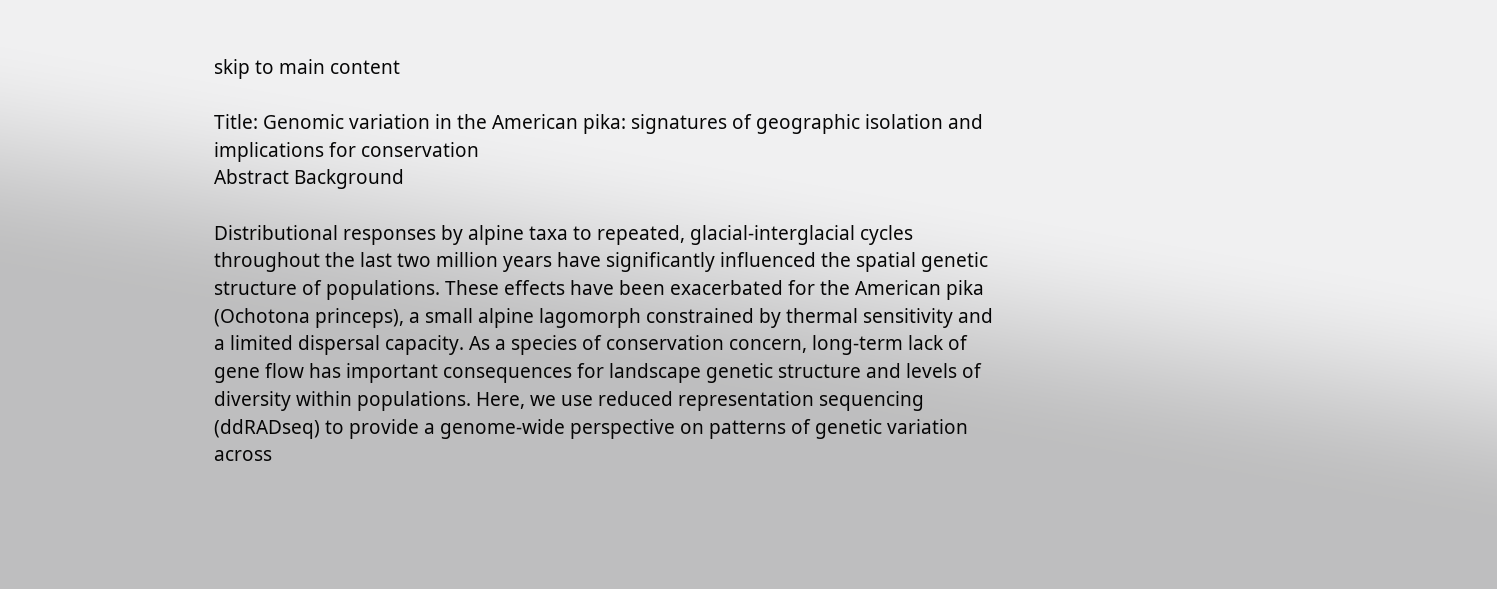skip to main content

Title: Genomic variation in the American pika: signatures of geographic isolation and implications for conservation
Abstract Background

Distributional responses by alpine taxa to repeated, glacial-interglacial cycles throughout the last two million years have significantly influenced the spatial genetic structure of populations. These effects have been exacerbated for the American pika (Ochotona princeps), a small alpine lagomorph constrained by thermal sensitivity and a limited dispersal capacity. As a species of conservation concern, long-term lack of gene flow has important consequences for landscape genetic structure and levels of diversity within populations. Here, we use reduced representation sequencing (ddRADseq) to provide a genome-wide perspective on patterns of genetic variation across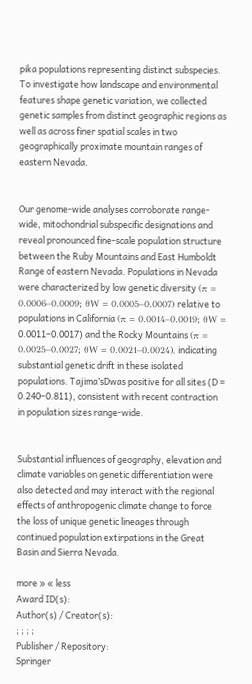pika populations representing distinct subspecies. To investigate how landscape and environmental features shape genetic variation, we collected genetic samples from distinct geographic regions as well as across finer spatial scales in two geographically proximate mountain ranges of eastern Nevada.


Our genome-wide analyses corroborate range-wide, mitochondrial subspecific designations and reveal pronounced fine-scale population structure between the Ruby Mountains and East Humboldt Range of eastern Nevada. Populations in Nevada were characterized by low genetic diversity (π = 0.0006–0.0009; θW = 0.0005–0.0007) relative to populations in California (π = 0.0014–0.0019; θW = 0.0011–0.0017) and the Rocky Mountains (π = 0.0025–0.0027; θW = 0.0021–0.0024), indicating substantial genetic drift in these isolated populations. Tajima’sDwas positive for all sites (D = 0.240–0.811), consistent with recent contraction in population sizes range-wide.


Substantial influences of geography, elevation and climate variables on genetic differentiation were also detected and may interact with the regional effects of anthropogenic climate change to force the loss of unique genetic lineages through continued population extirpations in the Great Basin and Sierra Nevada.

more » « less
Award ID(s):
Author(s) / Creator(s):
; ; ; ;
Publisher / Repository:
Springer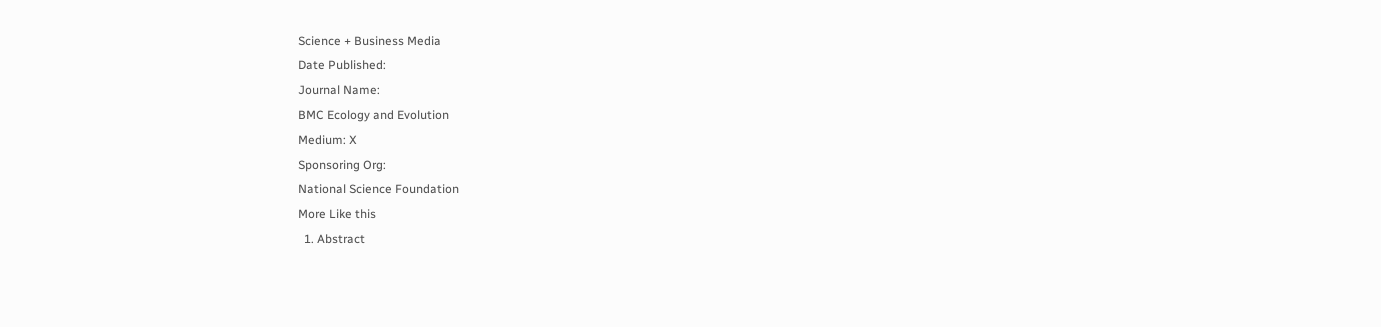Science + Business Media
Date Published:
Journal Name:
BMC Ecology and Evolution
Medium: X
Sponsoring Org:
National Science Foundation
More Like this
  1. Abstract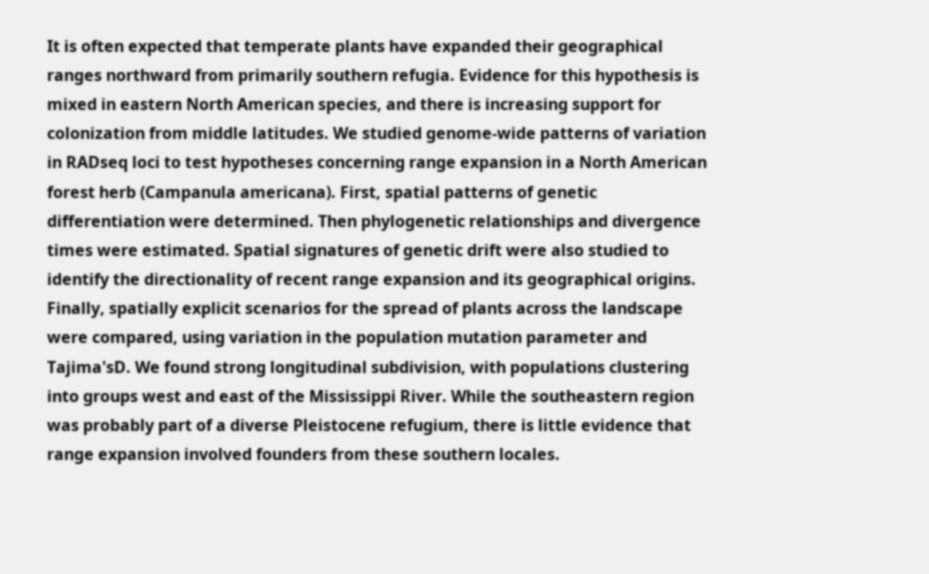It is often expected that temperate plants have expanded their geographical ranges northward from primarily southern refugia. Evidence for this hypothesis is mixed in eastern North American species, and there is increasing support for colonization from middle latitudes. We studied genome‐wide patterns of variation in RADseq loci to test hypotheses concerning range expansion in a North American forest herb (Campanula americana). First, spatial patterns of genetic differentiation were determined. Then phylogenetic relationships and divergence times were estimated. Spatial signatures of genetic drift were also studied to identify the directionality of recent range expansion and its geographical origins. Finally, spatially explicit scenarios for the spread of plants across the landscape were compared, using variation in the population mutation parameter and Tajima'sD. We found strong longitudinal subdivision, with populations clustering into groups west and east of the Mississippi River. While the southeastern region was probably part of a diverse Pleistocene refugium, there is little evidence that range expansion involved founders from these southern locales.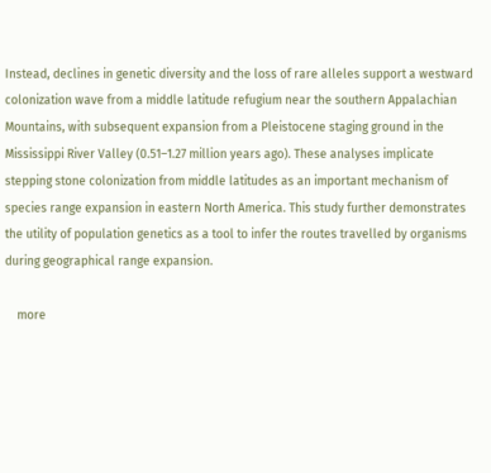Instead, declines in genetic diversity and the loss of rare alleles support a westward colonization wave from a middle latitude refugium near the southern Appalachian Mountains, with subsequent expansion from a Pleistocene staging ground in the Mississippi River Valley (0.51–1.27 million years ago). These analyses implicate stepping stone colonization from middle latitudes as an important mechanism of species range expansion in eastern North America. This study further demonstrates the utility of population genetics as a tool to infer the routes travelled by organisms during geographical range expansion.

    more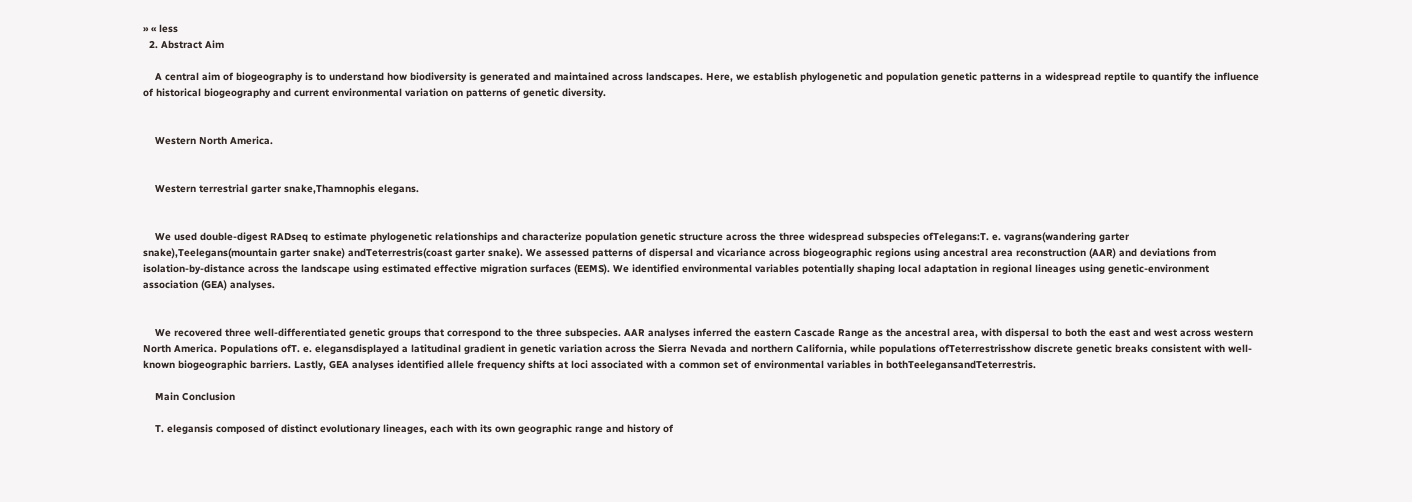» « less
  2. Abstract Aim

    A central aim of biogeography is to understand how biodiversity is generated and maintained across landscapes. Here, we establish phylogenetic and population genetic patterns in a widespread reptile to quantify the influence of historical biogeography and current environmental variation on patterns of genetic diversity.


    Western North America.


    Western terrestrial garter snake,Thamnophis elegans.


    We used double‐digest RADseq to estimate phylogenetic relationships and characterize population genetic structure across the three widespread subspecies ofTelegans:T. e. vagrans(wandering garter snake),Teelegans(mountain garter snake) andTeterrestris(coast garter snake). We assessed patterns of dispersal and vicariance across biogeographic regions using ancestral area reconstruction (AAR) and deviations from isolation‐by‐distance across the landscape using estimated effective migration surfaces (EEMS). We identified environmental variables potentially shaping local adaptation in regional lineages using genetic‐environment association (GEA) analyses.


    We recovered three well‐differentiated genetic groups that correspond to the three subspecies. AAR analyses inferred the eastern Cascade Range as the ancestral area, with dispersal to both the east and west across western North America. Populations ofT. e. elegansdisplayed a latitudinal gradient in genetic variation across the Sierra Nevada and northern California, while populations ofTeterrestrisshow discrete genetic breaks consistent with well‐known biogeographic barriers. Lastly, GEA analyses identified allele frequency shifts at loci associated with a common set of environmental variables in bothTeelegansandTeterrestris.

    Main Conclusion

    T. elegansis composed of distinct evolutionary lineages, each with its own geographic range and history of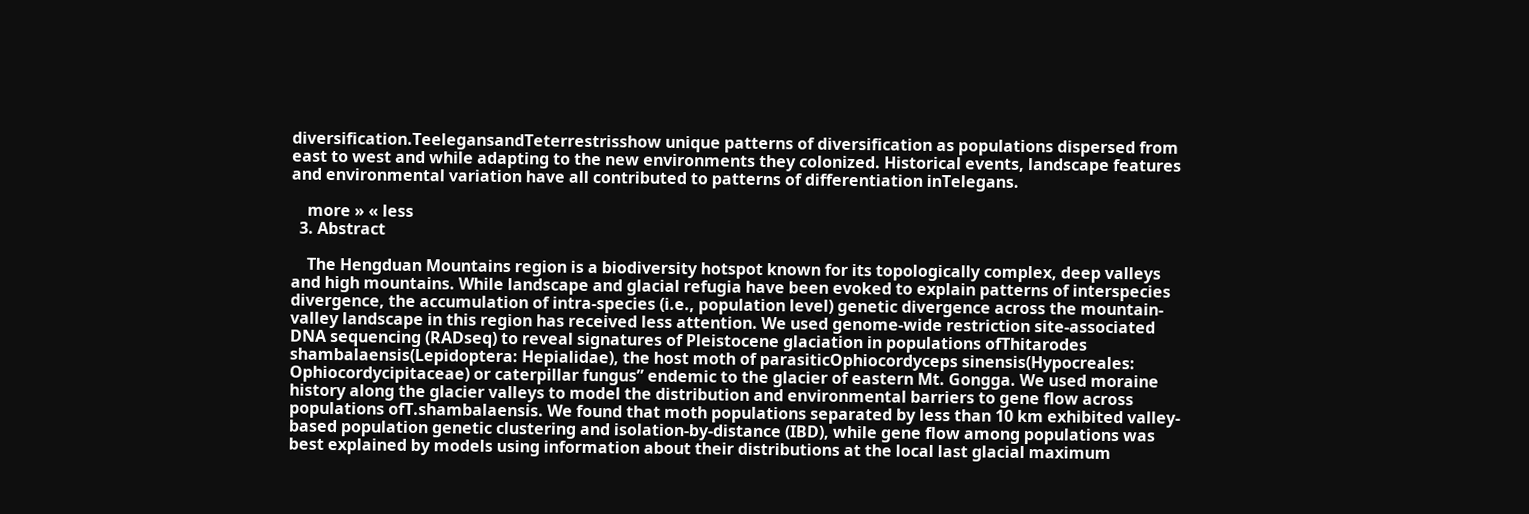diversification.TeelegansandTeterrestrisshow unique patterns of diversification as populations dispersed from east to west and while adapting to the new environments they colonized. Historical events, landscape features and environmental variation have all contributed to patterns of differentiation inTelegans.

    more » « less
  3. Abstract

    The Hengduan Mountains region is a biodiversity hotspot known for its topologically complex, deep valleys and high mountains. While landscape and glacial refugia have been evoked to explain patterns of interspecies divergence, the accumulation of intra‐species (i.e., population level) genetic divergence across the mountain‐valley landscape in this region has received less attention. We used genome‐wide restriction site‐associated DNA sequencing (RADseq) to reveal signatures of Pleistocene glaciation in populations ofThitarodes shambalaensis(Lepidoptera: Hepialidae), the host moth of parasiticOphiocordyceps sinensis(Hypocreales: Ophiocordycipitaceae) or caterpillar fungus” endemic to the glacier of eastern Mt. Gongga. We used moraine history along the glacier valleys to model the distribution and environmental barriers to gene flow across populations ofT.shambalaensis. We found that moth populations separated by less than 10 km exhibited valley‐based population genetic clustering and isolation‐by‐distance (IBD), while gene flow among populations was best explained by models using information about their distributions at the local last glacial maximum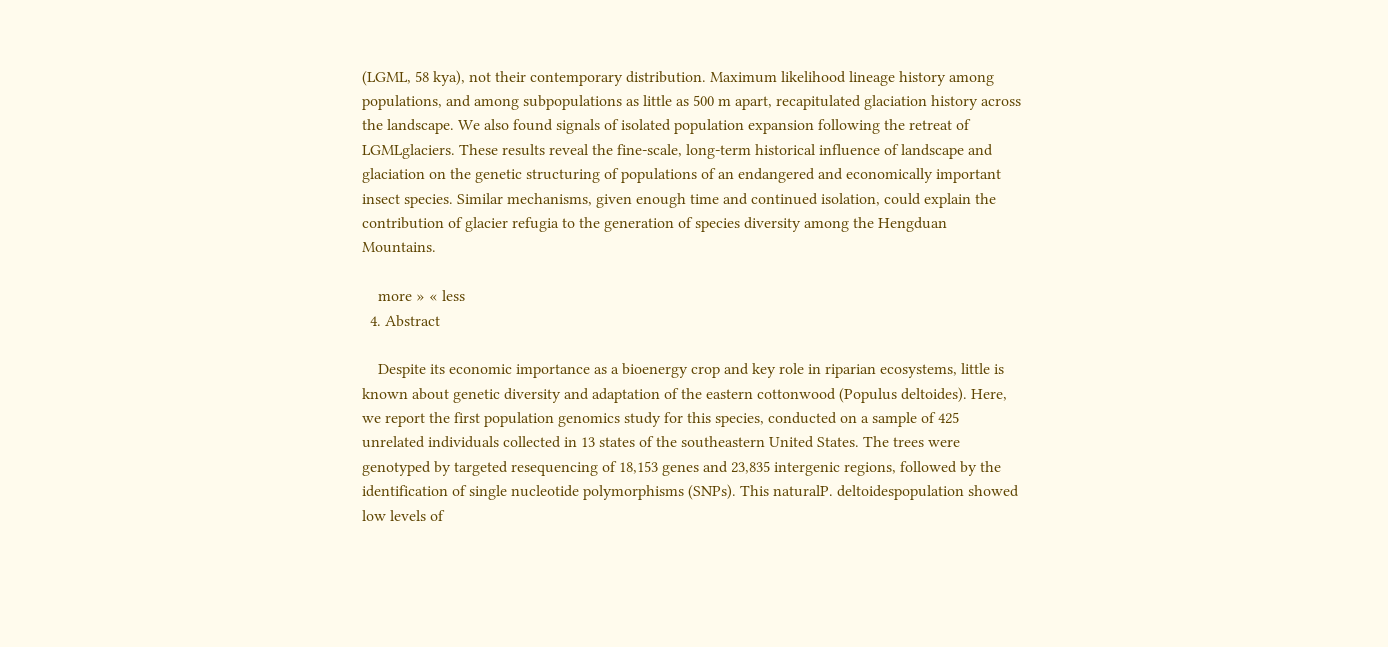(LGML, 58 kya), not their contemporary distribution. Maximum likelihood lineage history among populations, and among subpopulations as little as 500 m apart, recapitulated glaciation history across the landscape. We also found signals of isolated population expansion following the retreat of LGMLglaciers. These results reveal the fine‐scale, long‐term historical influence of landscape and glaciation on the genetic structuring of populations of an endangered and economically important insect species. Similar mechanisms, given enough time and continued isolation, could explain the contribution of glacier refugia to the generation of species diversity among the Hengduan Mountains.

    more » « less
  4. Abstract

    Despite its economic importance as a bioenergy crop and key role in riparian ecosystems, little is known about genetic diversity and adaptation of the eastern cottonwood (Populus deltoides). Here, we report the first population genomics study for this species, conducted on a sample of 425 unrelated individuals collected in 13 states of the southeastern United States. The trees were genotyped by targeted resequencing of 18,153 genes and 23,835 intergenic regions, followed by the identification of single nucleotide polymorphisms (SNPs). This naturalP. deltoidespopulation showed low levels of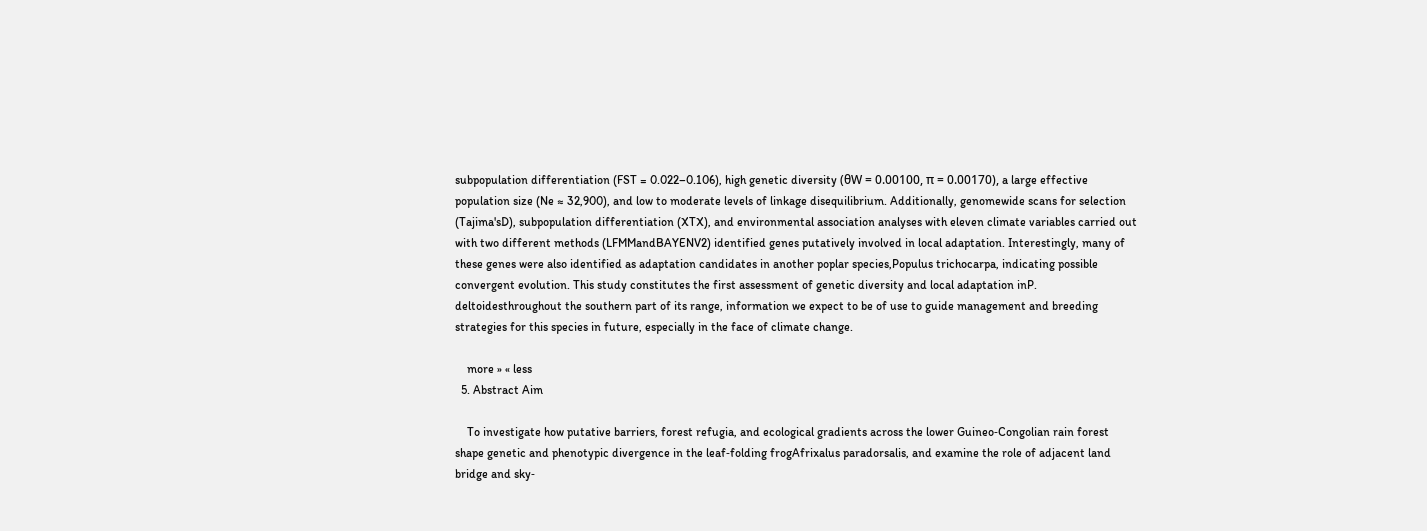subpopulation differentiation (FST = 0.022–0.106), high genetic diversity (θW = 0.00100, π = 0.00170), a large effective population size (Ne ≈ 32,900), and low to moderate levels of linkage disequilibrium. Additionally, genomewide scans for selection (Tajima'sD), subpopulation differentiation (XTX), and environmental association analyses with eleven climate variables carried out with two different methods (LFMMandBAYENV2) identified genes putatively involved in local adaptation. Interestingly, many of these genes were also identified as adaptation candidates in another poplar species,Populus trichocarpa, indicating possible convergent evolution. This study constitutes the first assessment of genetic diversity and local adaptation inP. deltoidesthroughout the southern part of its range, information we expect to be of use to guide management and breeding strategies for this species in future, especially in the face of climate change.

    more » « less
  5. Abstract Aim

    To investigate how putative barriers, forest refugia, and ecological gradients across the lower Guineo‐Congolian rain forest shape genetic and phenotypic divergence in the leaf‐folding frogAfrixalus paradorsalis, and examine the role of adjacent land bridge and sky‐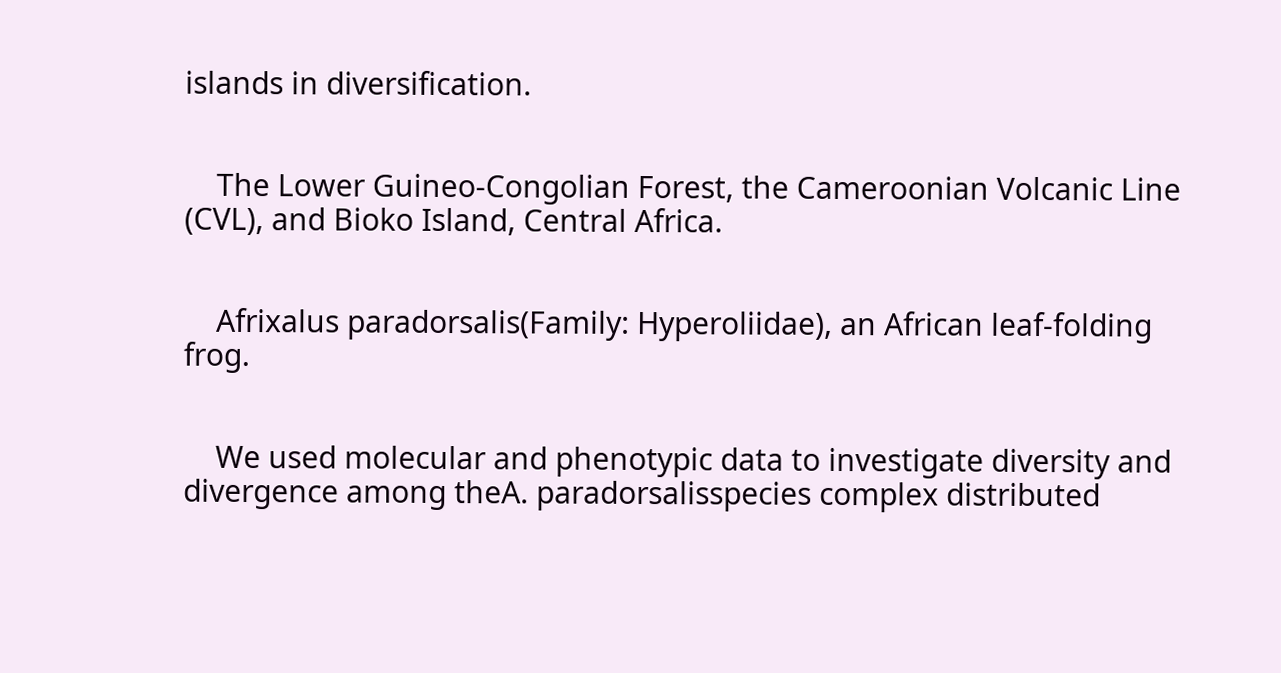islands in diversification.


    The Lower Guineo‐Congolian Forest, the Cameroonian Volcanic Line (CVL), and Bioko Island, Central Africa.


    Afrixalus paradorsalis(Family: Hyperoliidae), an African leaf‐folding frog.


    We used molecular and phenotypic data to investigate diversity and divergence among theA. paradorsalisspecies complex distributed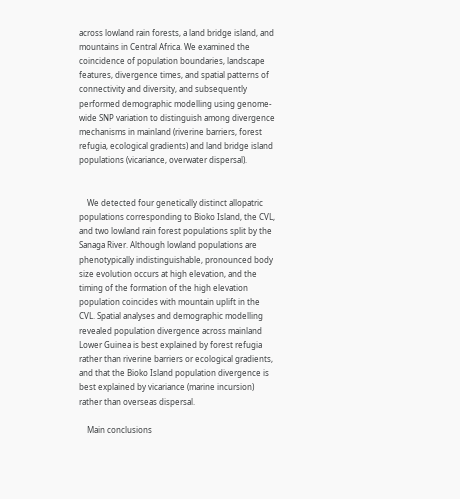across lowland rain forests, a land bridge island, and mountains in Central Africa. We examined the coincidence of population boundaries, landscape features, divergence times, and spatial patterns of connectivity and diversity, and subsequently performed demographic modelling using genome‐wide SNP variation to distinguish among divergence mechanisms in mainland (riverine barriers, forest refugia, ecological gradients) and land bridge island populations (vicariance, overwater dispersal).


    We detected four genetically distinct allopatric populations corresponding to Bioko Island, the CVL, and two lowland rain forest populations split by the Sanaga River. Although lowland populations are phenotypically indistinguishable, pronounced body size evolution occurs at high elevation, and the timing of the formation of the high elevation population coincides with mountain uplift in the CVL. Spatial analyses and demographic modelling revealed population divergence across mainland Lower Guinea is best explained by forest refugia rather than riverine barriers or ecological gradients, and that the Bioko Island population divergence is best explained by vicariance (marine incursion) rather than overseas dispersal.

    Main conclusions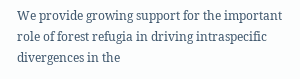We provide growing support for the important role of forest refugia in driving intraspecific divergences in the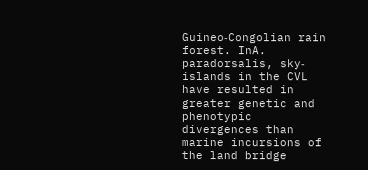Guineo‐Congolian rain forest. InA. paradorsalis, sky‐islands in the CVL have resulted in greater genetic and phenotypic divergences than marine incursions of the land bridge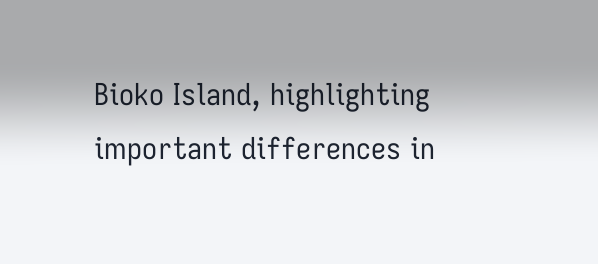Bioko Island, highlighting important differences in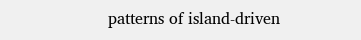patterns of island‐driven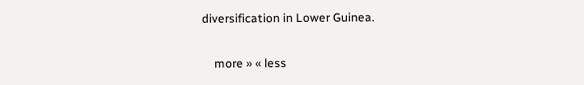diversification in Lower Guinea.

    more » « less